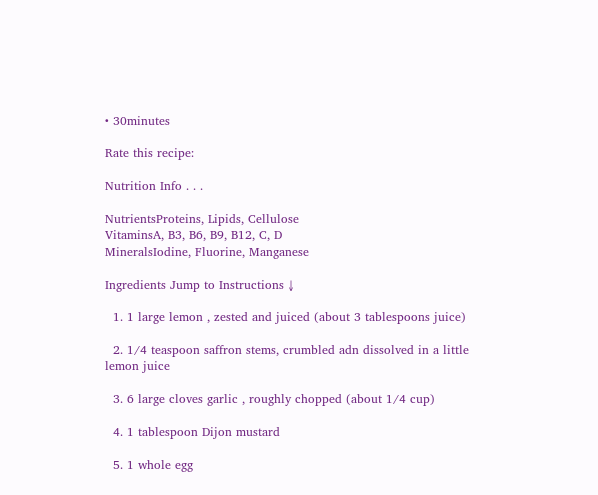• 30minutes

Rate this recipe:

Nutrition Info . . .

NutrientsProteins, Lipids, Cellulose
VitaminsA, B3, B6, B9, B12, C, D
MineralsIodine, Fluorine, Manganese

Ingredients Jump to Instructions ↓

  1. 1 large lemon , zested and juiced (about 3 tablespoons juice)

  2. 1/4 teaspoon saffron stems, crumbled adn dissolved in a little lemon juice

  3. 6 large cloves garlic , roughly chopped (about 1/4 cup)

  4. 1 tablespoon Dijon mustard

  5. 1 whole egg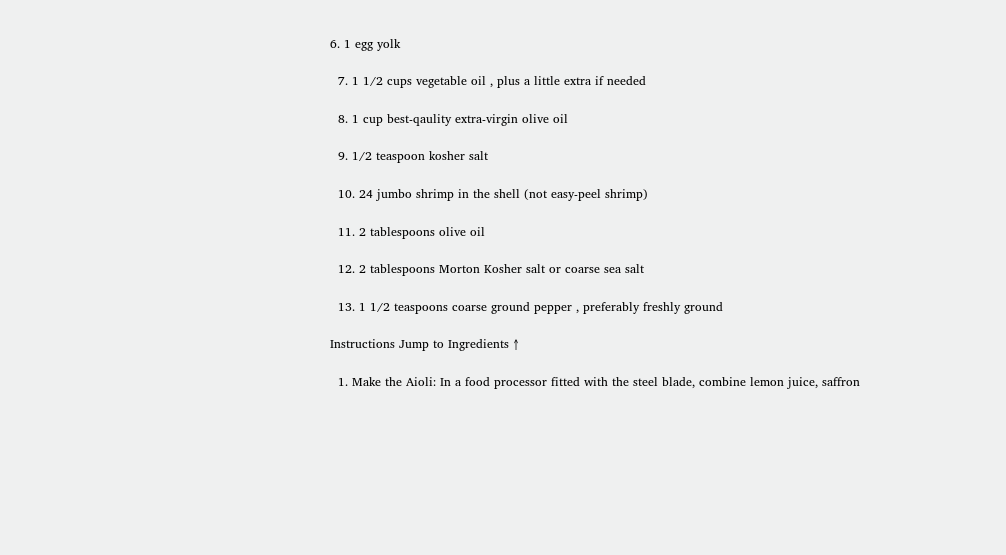6. 1 egg yolk

  7. 1 1/2 cups vegetable oil , plus a little extra if needed

  8. 1 cup best-qaulity extra-virgin olive oil

  9. 1/2 teaspoon kosher salt

  10. 24 jumbo shrimp in the shell (not easy-peel shrimp)

  11. 2 tablespoons olive oil

  12. 2 tablespoons Morton Kosher salt or coarse sea salt

  13. 1 1/2 teaspoons coarse ground pepper , preferably freshly ground

Instructions Jump to Ingredients ↑

  1. Make the Aioli: In a food processor fitted with the steel blade, combine lemon juice, saffron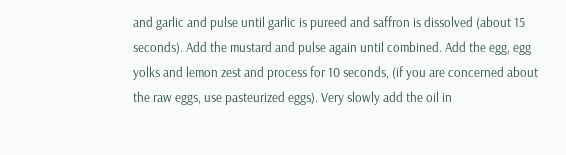and garlic and pulse until garlic is pureed and saffron is dissolved (about 15 seconds). Add the mustard and pulse again until combined. Add the egg, egg yolks and lemon zest and process for 10 seconds, (if you are concerned about the raw eggs, use pasteurized eggs). Very slowly add the oil in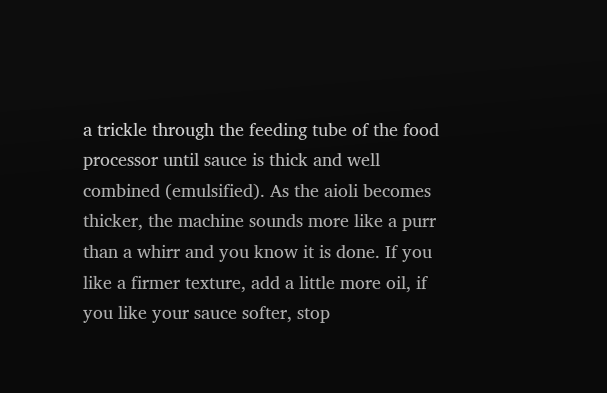a trickle through the feeding tube of the food processor until sauce is thick and well combined (emulsified). As the aioli becomes thicker, the machine sounds more like a purr than a whirr and you know it is done. If you like a firmer texture, add a little more oil, if you like your sauce softer, stop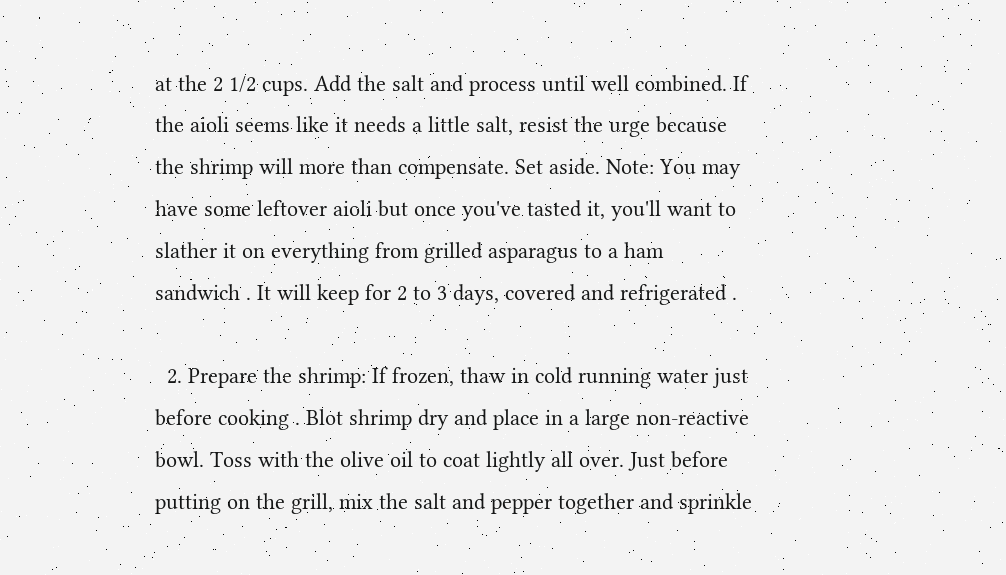at the 2 1/2 cups. Add the salt and process until well combined. If the aioli seems like it needs a little salt, resist the urge because the shrimp will more than compensate. Set aside. Note: You may have some leftover aioli but once you've tasted it, you'll want to slather it on everything from grilled asparagus to a ham sandwich . It will keep for 2 to 3 days, covered and refrigerated .

  2. Prepare the shrimp: If frozen, thaw in cold running water just before cooking . Blot shrimp dry and place in a large non-reactive bowl. Toss with the olive oil to coat lightly all over. Just before putting on the grill, mix the salt and pepper together and sprinkle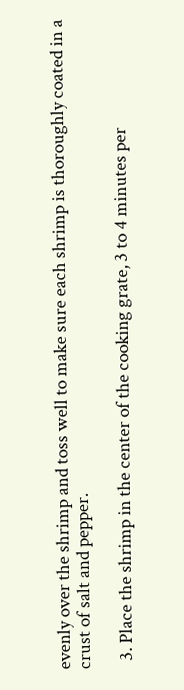evenly over the shrimp and toss well to make sure each shrimp is thoroughly coated in a crust of salt and pepper.

  3. Place the shrimp in the center of the cooking grate, 3 to 4 minutes per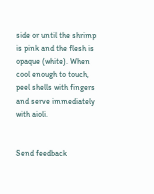side or until the shrimp is pink and the flesh is opaque (white). When cool enough to touch, peel shells with fingers and serve immediately with aioli.


Send feedback